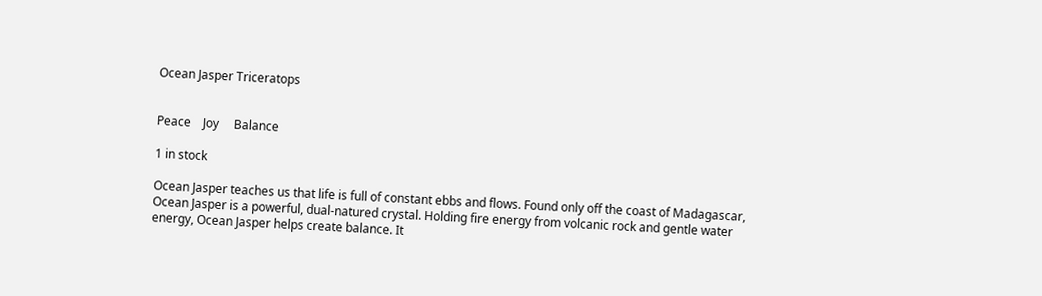Ocean Jasper Triceratops


Peace    Joy     Balance

1 in stock

Ocean Jasper teaches us that life is full of constant ebbs and flows. Found only off the coast of Madagascar, Ocean Jasper is a powerful, dual-natured crystal. Holding fire energy from volcanic rock and gentle water energy, Ocean Jasper helps create balance. It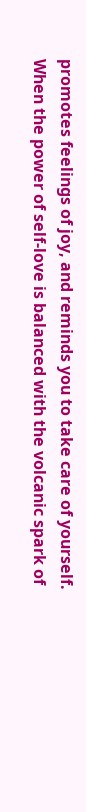promotes feelings of joy, and reminds you to take care of yourself. When the power of self-love is balanced with the volcanic spark of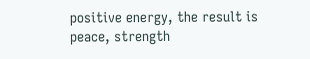positive energy, the result is peace, strength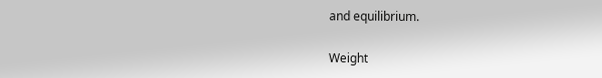and equilibrium.

Weight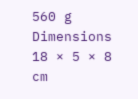560 g
Dimensions 18 × 5 × 8 cm